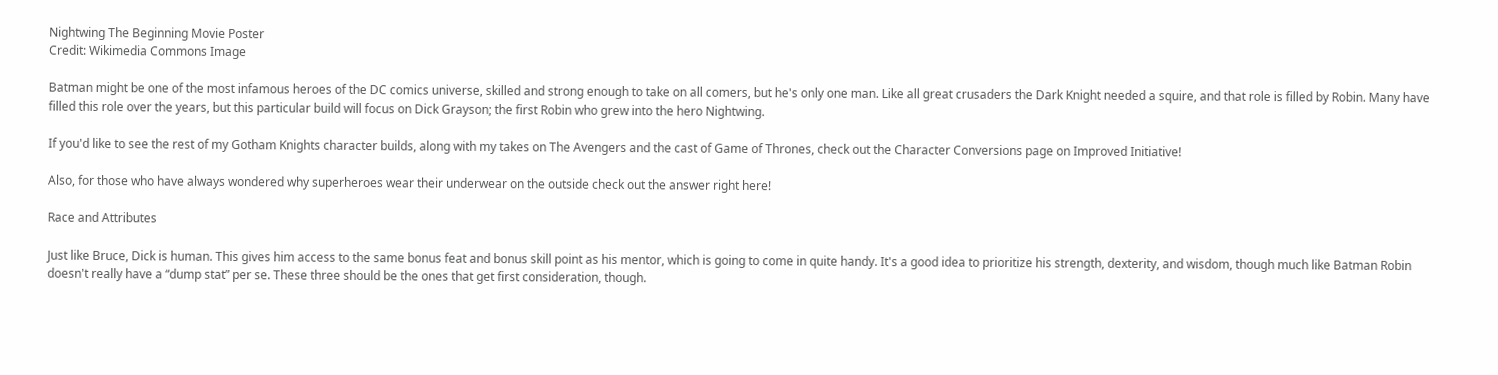Nightwing The Beginning Movie Poster
Credit: Wikimedia Commons Image

Batman might be one of the most infamous heroes of the DC comics universe, skilled and strong enough to take on all comers, but he's only one man. Like all great crusaders the Dark Knight needed a squire, and that role is filled by Robin. Many have filled this role over the years, but this particular build will focus on Dick Grayson; the first Robin who grew into the hero Nightwing.

If you'd like to see the rest of my Gotham Knights character builds, along with my takes on The Avengers and the cast of Game of Thrones, check out the Character Conversions page on Improved Initiative!

Also, for those who have always wondered why superheroes wear their underwear on the outside check out the answer right here!

Race and Attributes

Just like Bruce, Dick is human. This gives him access to the same bonus feat and bonus skill point as his mentor, which is going to come in quite handy. It's a good idea to prioritize his strength, dexterity, and wisdom, though much like Batman Robin doesn't really have a “dump stat” per se. These three should be the ones that get first consideration, though.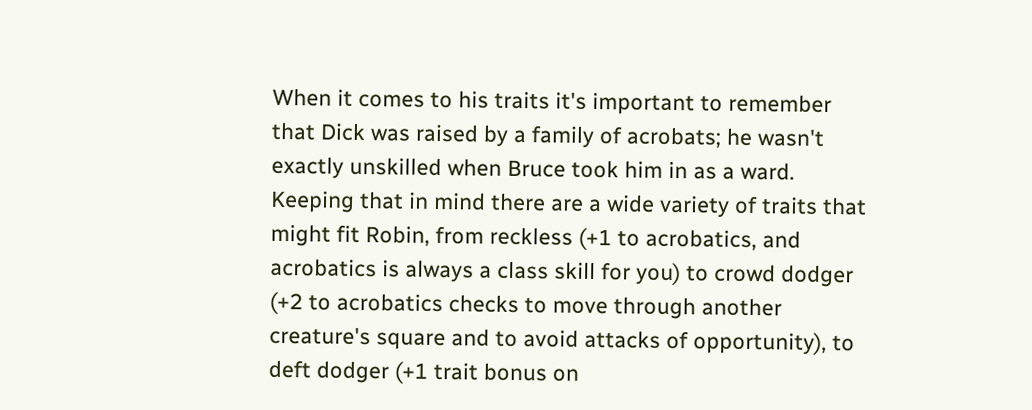When it comes to his traits it's important to remember that Dick was raised by a family of acrobats; he wasn't exactly unskilled when Bruce took him in as a ward. Keeping that in mind there are a wide variety of traits that might fit Robin, from reckless (+1 to acrobatics, and acrobatics is always a class skill for you) to crowd dodger (+2 to acrobatics checks to move through another creature's square and to avoid attacks of opportunity), to deft dodger (+1 trait bonus on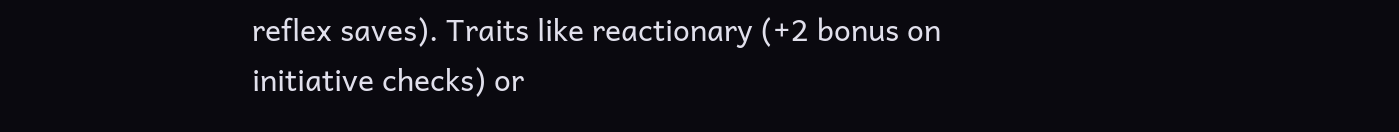reflex saves). Traits like reactionary (+2 bonus on initiative checks) or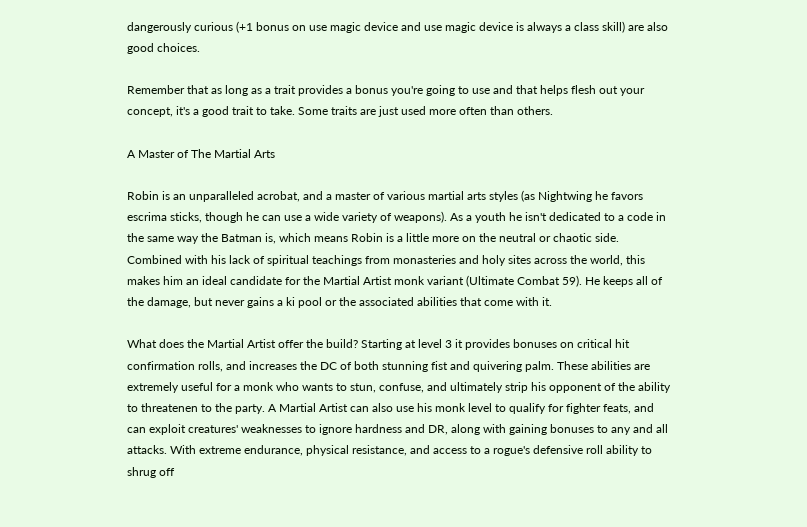dangerously curious (+1 bonus on use magic device and use magic device is always a class skill) are also good choices.

Remember that as long as a trait provides a bonus you're going to use and that helps flesh out your concept, it's a good trait to take. Some traits are just used more often than others.

A Master of The Martial Arts

Robin is an unparalleled acrobat, and a master of various martial arts styles (as Nightwing he favors escrima sticks, though he can use a wide variety of weapons). As a youth he isn't dedicated to a code in the same way the Batman is, which means Robin is a little more on the neutral or chaotic side. Combined with his lack of spiritual teachings from monasteries and holy sites across the world, this makes him an ideal candidate for the Martial Artist monk variant (Ultimate Combat 59). He keeps all of the damage, but never gains a ki pool or the associated abilities that come with it.

What does the Martial Artist offer the build? Starting at level 3 it provides bonuses on critical hit confirmation rolls, and increases the DC of both stunning fist and quivering palm. These abilities are extremely useful for a monk who wants to stun, confuse, and ultimately strip his opponent of the ability to threatenen to the party. A Martial Artist can also use his monk level to qualify for fighter feats, and can exploit creatures' weaknesses to ignore hardness and DR, along with gaining bonuses to any and all attacks. With extreme endurance, physical resistance, and access to a rogue's defensive roll ability to shrug off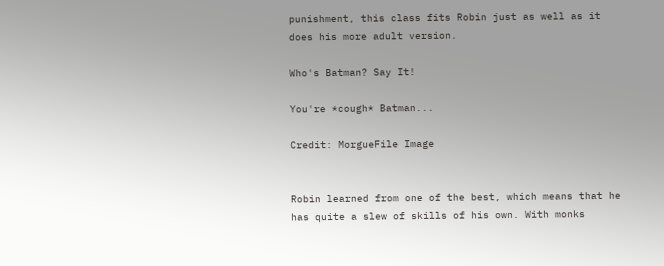punishment, this class fits Robin just as well as it does his more adult version.

Who's Batman? Say It!

You're *cough* Batman...

Credit: MorgueFile Image


Robin learned from one of the best, which means that he has quite a slew of skills of his own. With monks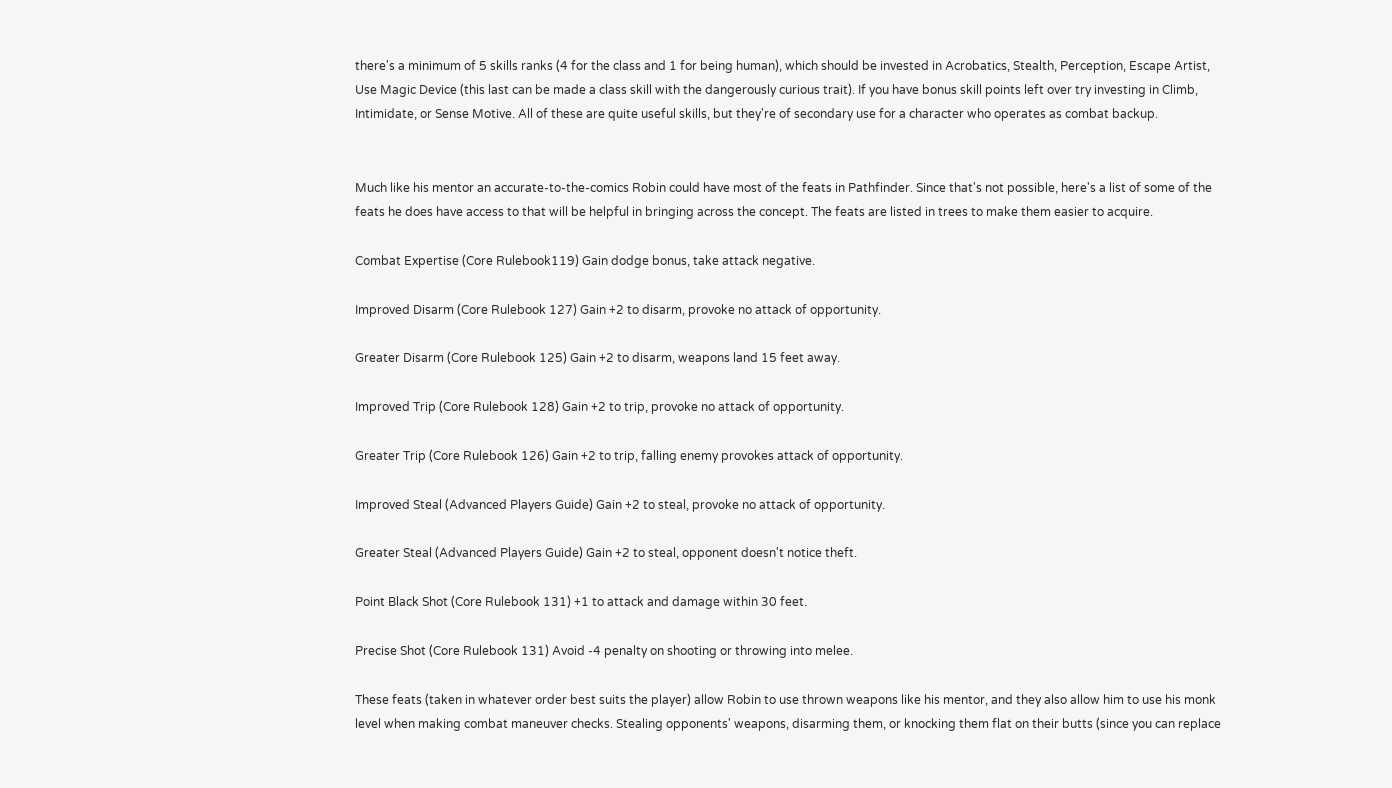there's a minimum of 5 skills ranks (4 for the class and 1 for being human), which should be invested in Acrobatics, Stealth, Perception, Escape Artist, Use Magic Device (this last can be made a class skill with the dangerously curious trait). If you have bonus skill points left over try investing in Climb, Intimidate, or Sense Motive. All of these are quite useful skills, but they're of secondary use for a character who operates as combat backup.


Much like his mentor an accurate-to-the-comics Robin could have most of the feats in Pathfinder. Since that's not possible, here's a list of some of the feats he does have access to that will be helpful in bringing across the concept. The feats are listed in trees to make them easier to acquire.

Combat Expertise (Core Rulebook119) Gain dodge bonus, take attack negative.

Improved Disarm (Core Rulebook 127) Gain +2 to disarm, provoke no attack of opportunity.

Greater Disarm (Core Rulebook 125) Gain +2 to disarm, weapons land 15 feet away.

Improved Trip (Core Rulebook 128) Gain +2 to trip, provoke no attack of opportunity.

Greater Trip (Core Rulebook 126) Gain +2 to trip, falling enemy provokes attack of opportunity.

Improved Steal (Advanced Players Guide) Gain +2 to steal, provoke no attack of opportunity.

Greater Steal (Advanced Players Guide) Gain +2 to steal, opponent doesn't notice theft.

Point Black Shot (Core Rulebook 131) +1 to attack and damage within 30 feet.

Precise Shot (Core Rulebook 131) Avoid -4 penalty on shooting or throwing into melee.

These feats (taken in whatever order best suits the player) allow Robin to use thrown weapons like his mentor, and they also allow him to use his monk level when making combat maneuver checks. Stealing opponents' weapons, disarming them, or knocking them flat on their butts (since you can replace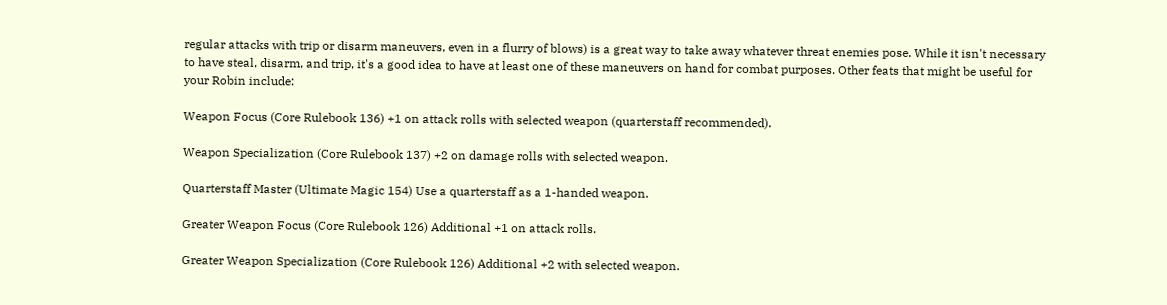regular attacks with trip or disarm maneuvers, even in a flurry of blows) is a great way to take away whatever threat enemies pose. While it isn't necessary to have steal, disarm, and trip, it's a good idea to have at least one of these maneuvers on hand for combat purposes. Other feats that might be useful for your Robin include:

Weapon Focus (Core Rulebook 136) +1 on attack rolls with selected weapon (quarterstaff recommended).

Weapon Specialization (Core Rulebook 137) +2 on damage rolls with selected weapon.

Quarterstaff Master (Ultimate Magic 154) Use a quarterstaff as a 1-handed weapon.

Greater Weapon Focus (Core Rulebook 126) Additional +1 on attack rolls.

Greater Weapon Specialization (Core Rulebook 126) Additional +2 with selected weapon.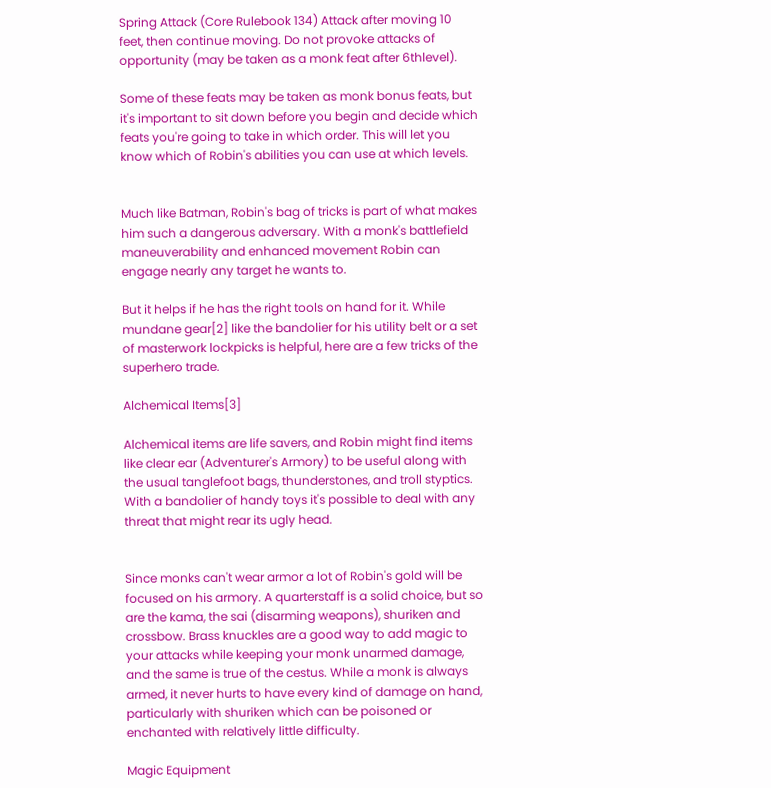Spring Attack (Core Rulebook 134) Attack after moving 10 feet, then continue moving. Do not provoke attacks of opportunity (may be taken as a monk feat after 6thlevel).

Some of these feats may be taken as monk bonus feats, but it's important to sit down before you begin and decide which feats you're going to take in which order. This will let you know which of Robin's abilities you can use at which levels.


Much like Batman, Robin's bag of tricks is part of what makes him such a dangerous adversary. With a monk's battlefield maneuverability and enhanced movement Robin can engage nearly any target he wants to.

But it helps if he has the right tools on hand for it. While mundane gear[2] like the bandolier for his utility belt or a set of masterwork lockpicks is helpful, here are a few tricks of the superhero trade.

Alchemical Items[3]

Alchemical items are life savers, and Robin might find items like clear ear (Adventurer's Armory) to be useful along with the usual tanglefoot bags, thunderstones, and troll styptics. With a bandolier of handy toys it's possible to deal with any threat that might rear its ugly head.


Since monks can't wear armor a lot of Robin's gold will be focused on his armory. A quarterstaff is a solid choice, but so are the kama, the sai (disarming weapons), shuriken and crossbow. Brass knuckles are a good way to add magic to your attacks while keeping your monk unarmed damage, and the same is true of the cestus. While a monk is always armed, it never hurts to have every kind of damage on hand, particularly with shuriken which can be poisoned or enchanted with relatively little difficulty.

Magic Equipment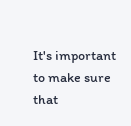It's important to make sure that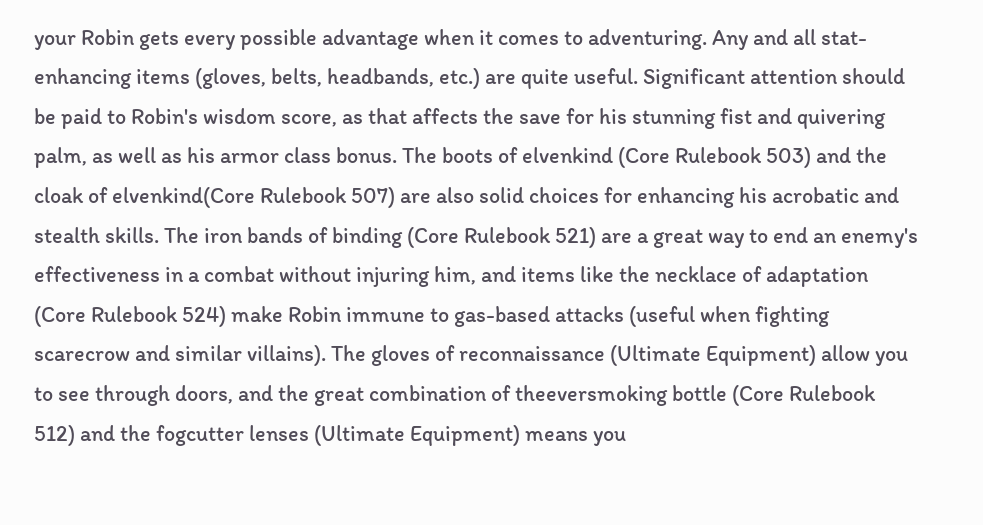your Robin gets every possible advantage when it comes to adventuring. Any and all stat-enhancing items (gloves, belts, headbands, etc.) are quite useful. Significant attention should be paid to Robin's wisdom score, as that affects the save for his stunning fist and quivering palm, as well as his armor class bonus. The boots of elvenkind (Core Rulebook 503) and the cloak of elvenkind(Core Rulebook 507) are also solid choices for enhancing his acrobatic and stealth skills. The iron bands of binding (Core Rulebook 521) are a great way to end an enemy's effectiveness in a combat without injuring him, and items like the necklace of adaptation (Core Rulebook 524) make Robin immune to gas-based attacks (useful when fighting scarecrow and similar villains). The gloves of reconnaissance (Ultimate Equipment) allow you to see through doors, and the great combination of theeversmoking bottle (Core Rulebook 512) and the fogcutter lenses (Ultimate Equipment) means you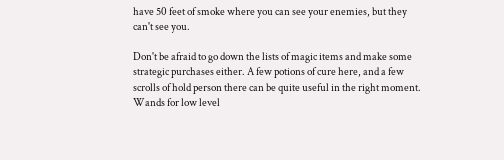have 50 feet of smoke where you can see your enemies, but they can't see you.

Don't be afraid to go down the lists of magic items and make some strategic purchases either. A few potions of cure here, and a few scrolls of hold person there can be quite useful in the right moment. Wands for low level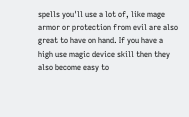spells you'll use a lot of, like mage armor or protection from evil are also great to have on hand. If you have a high use magic device skill then they also become easy to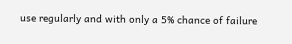use regularly and with only a 5% chance of failure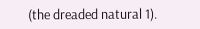(the dreaded natural 1).